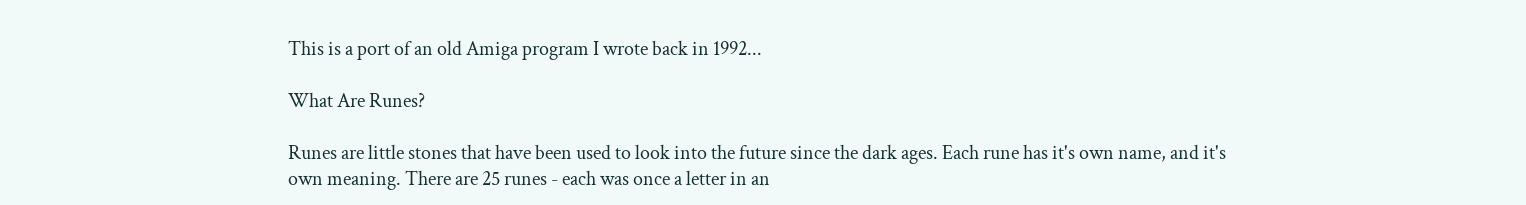This is a port of an old Amiga program I wrote back in 1992...

What Are Runes?

Runes are little stones that have been used to look into the future since the dark ages. Each rune has it's own name, and it's own meaning. There are 25 runes - each was once a letter in an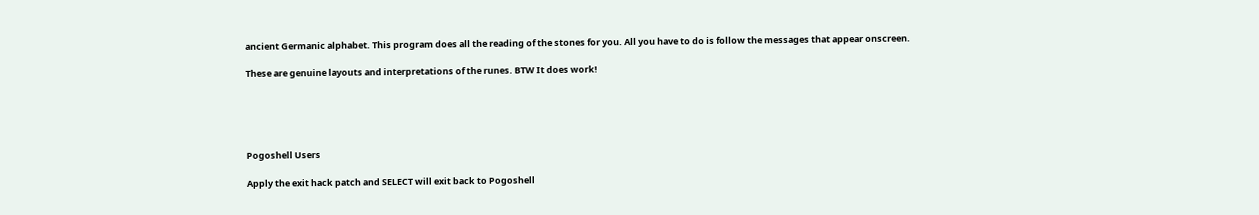ancient Germanic alphabet. This program does all the reading of the stones for you. All you have to do is follow the messages that appear onscreen.

These are genuine layouts and interpretations of the runes. BTW It does work!





Pogoshell Users

Apply the exit hack patch and SELECT will exit back to Pogoshell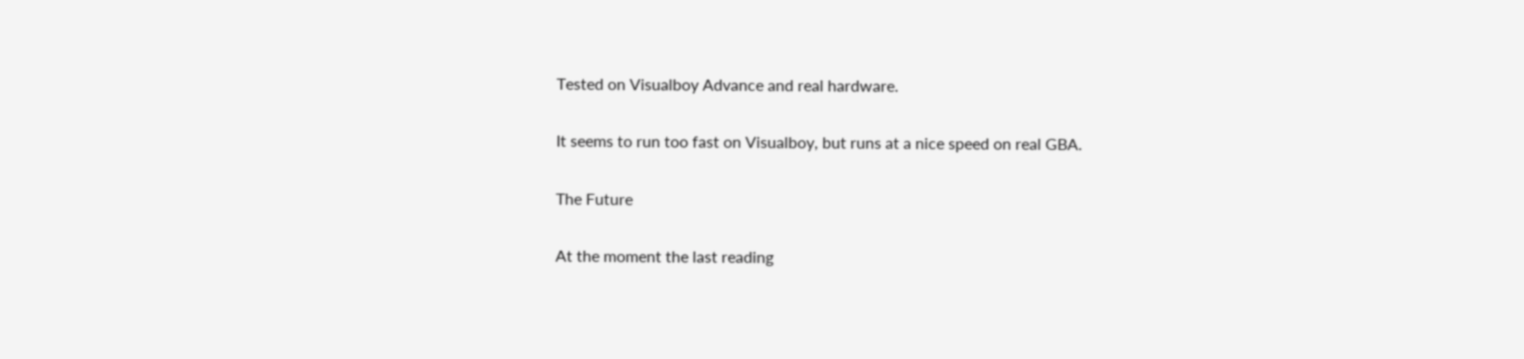Tested on Visualboy Advance and real hardware.

It seems to run too fast on Visualboy, but runs at a nice speed on real GBA.

The Future

At the moment the last reading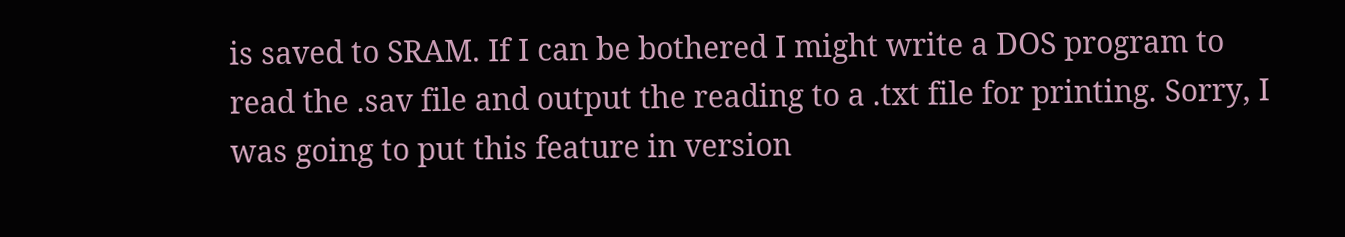is saved to SRAM. If I can be bothered I might write a DOS program to read the .sav file and output the reading to a .txt file for printing. Sorry, I was going to put this feature in version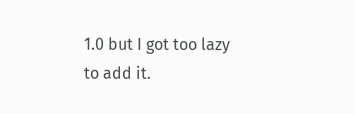1.0 but I got too lazy to add it.